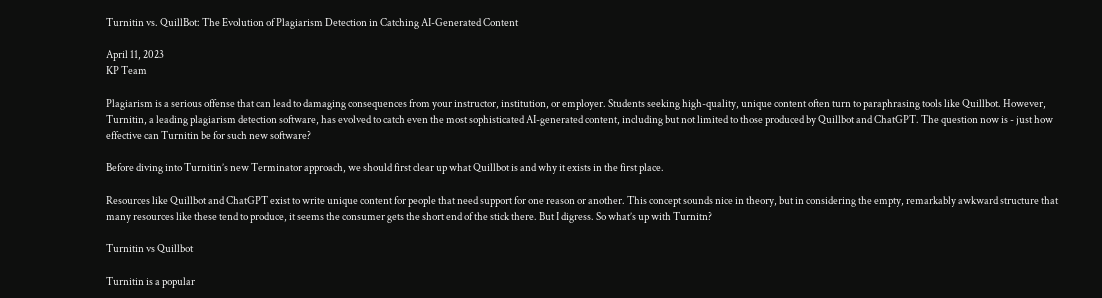Turnitin vs. QuillBot: The Evolution of Plagiarism Detection in Catching AI-Generated Content

April 11, 2023
KP Team

Plagiarism is a serious offense that can lead to damaging consequences from your instructor, institution, or employer. Students seeking high-quality, unique content often turn to paraphrasing tools like Quillbot. However, Turnitin, a leading plagiarism detection software, has evolved to catch even the most sophisticated AI-generated content, including but not limited to those produced by Quillbot and ChatGPT. The question now is - just how effective can Turnitin be for such new software?

Before diving into Turnitin’s new Terminator approach, we should first clear up what Quillbot is and why it exists in the first place.

Resources like Quillbot and ChatGPT exist to write unique content for people that need support for one reason or another. This concept sounds nice in theory, but in considering the empty, remarkably awkward structure that many resources like these tend to produce, it seems the consumer gets the short end of the stick there. But I digress. So what’s up with Turnitn?

Turnitin vs Quillbot

Turnitin is a popular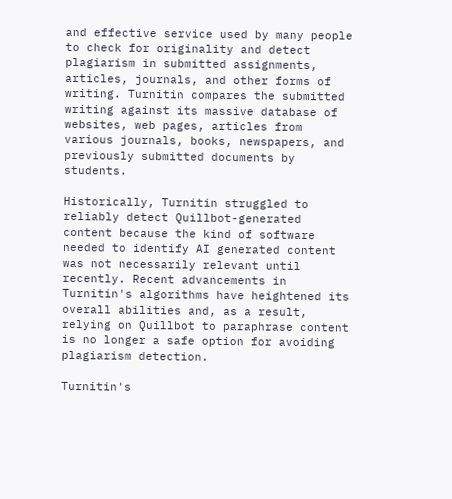and effective service used by many people to check for originality and detect plagiarism in submitted assignments, articles, journals, and other forms of writing. Turnitin compares the submitted writing against its massive database of websites, web pages, articles from various journals, books, newspapers, and previously submitted documents by students.

Historically, Turnitin struggled to reliably detect Quillbot-generated content because the kind of software needed to identify AI generated content was not necessarily relevant until recently. Recent advancements in Turnitin's algorithms have heightened its overall abilities and, as a result, relying on Quillbot to paraphrase content is no longer a safe option for avoiding plagiarism detection.

Turnitin's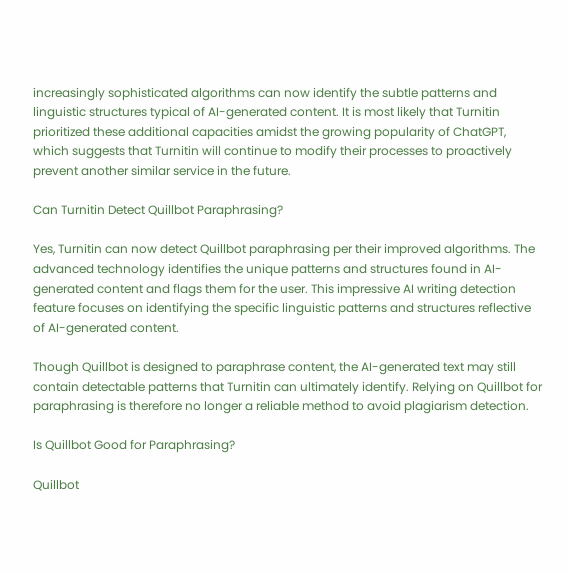increasingly sophisticated algorithms can now identify the subtle patterns and linguistic structures typical of AI-generated content. It is most likely that Turnitin prioritized these additional capacities amidst the growing popularity of ChatGPT, which suggests that Turnitin will continue to modify their processes to proactively prevent another similar service in the future.

Can Turnitin Detect Quillbot Paraphrasing?

Yes, Turnitin can now detect Quillbot paraphrasing per their improved algorithms. The advanced technology identifies the unique patterns and structures found in AI-generated content and flags them for the user. This impressive AI writing detection feature focuses on identifying the specific linguistic patterns and structures reflective of AI-generated content.

Though Quillbot is designed to paraphrase content, the AI-generated text may still contain detectable patterns that Turnitin can ultimately identify. Relying on Quillbot for paraphrasing is therefore no longer a reliable method to avoid plagiarism detection.

Is Quillbot Good for Paraphrasing?

Quillbot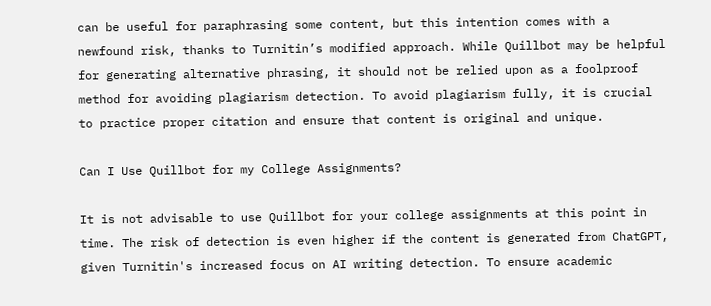can be useful for paraphrasing some content, but this intention comes with a newfound risk, thanks to Turnitin’s modified approach. While Quillbot may be helpful for generating alternative phrasing, it should not be relied upon as a foolproof method for avoiding plagiarism detection. To avoid plagiarism fully, it is crucial to practice proper citation and ensure that content is original and unique.

Can I Use Quillbot for my College Assignments?

It is not advisable to use Quillbot for your college assignments at this point in time. The risk of detection is even higher if the content is generated from ChatGPT, given Turnitin's increased focus on AI writing detection. To ensure academic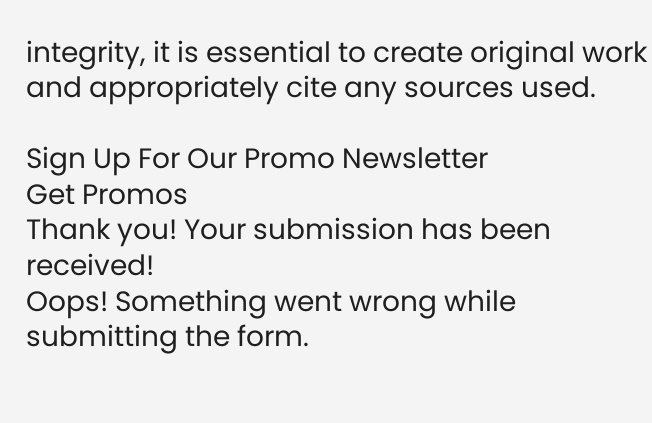integrity, it is essential to create original work and appropriately cite any sources used.

Sign Up For Our Promo Newsletter
Get Promos
Thank you! Your submission has been received!
Oops! Something went wrong while submitting the form.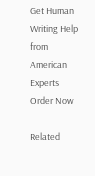Get Human Writing Help from American Experts
Order Now

Related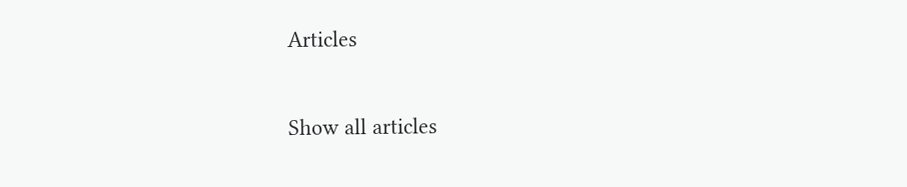Articles

Show all articles